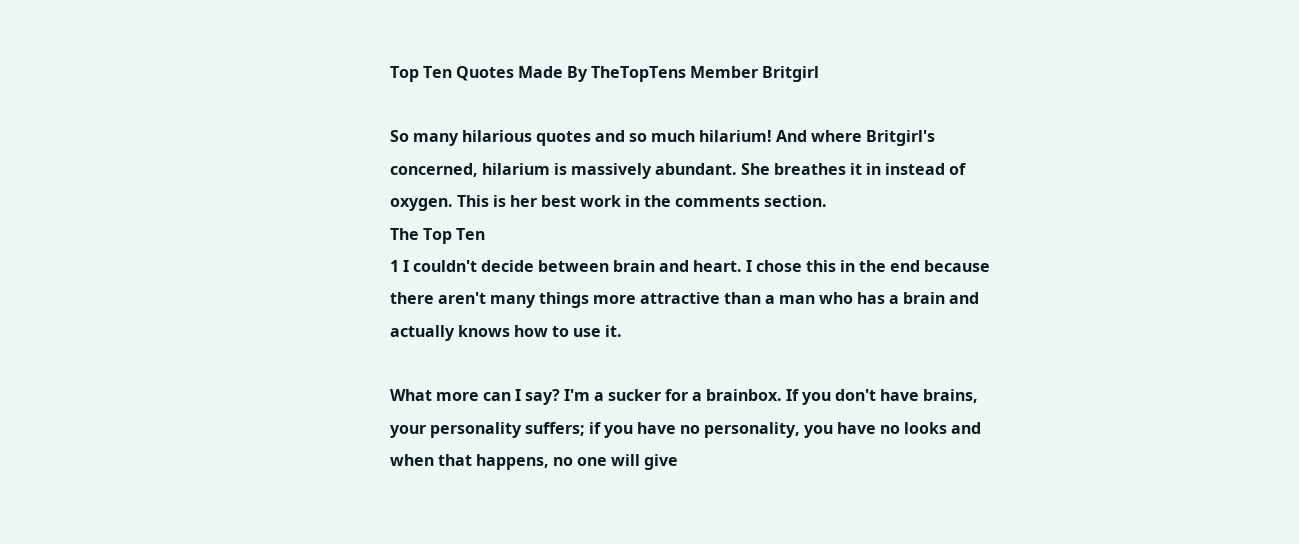Top Ten Quotes Made By TheTopTens Member Britgirl

So many hilarious quotes and so much hilarium! And where Britgirl's concerned, hilarium is massively abundant. She breathes it in instead of oxygen. This is her best work in the comments section.
The Top Ten
1 I couldn't decide between brain and heart. I chose this in the end because there aren't many things more attractive than a man who has a brain and actually knows how to use it.

What more can I say? I'm a sucker for a brainbox. If you don't have brains, your personality suffers; if you have no personality, you have no looks and when that happens, no one will give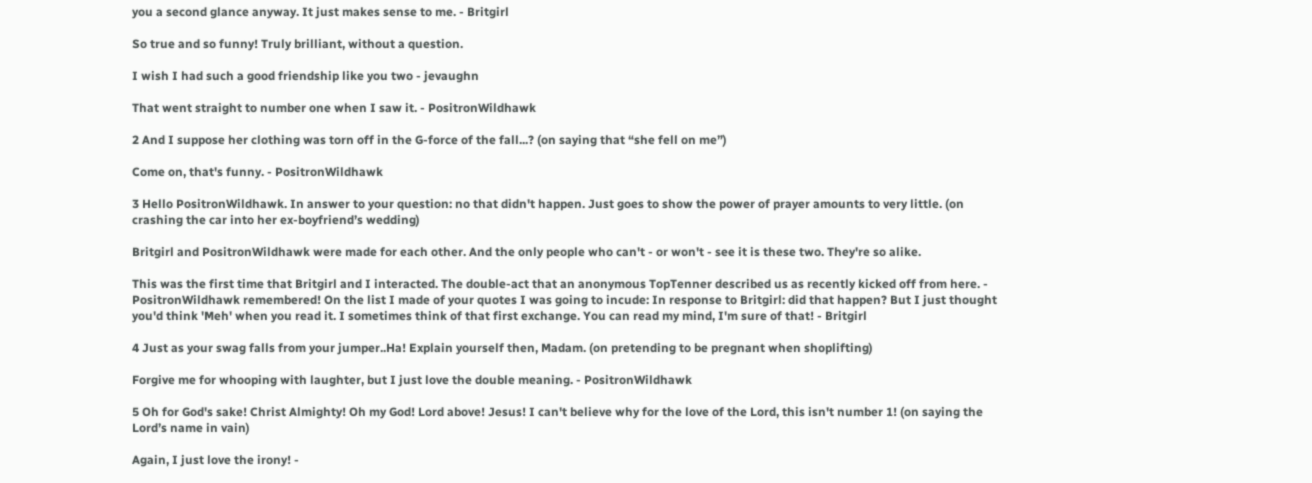you a second glance anyway. It just makes sense to me. - Britgirl

So true and so funny! Truly brilliant, without a question.

I wish I had such a good friendship like you two - jevaughn

That went straight to number one when I saw it. - PositronWildhawk

2 And I suppose her clothing was torn off in the G-force of the fall...? (on saying that “she fell on me”)

Come on, that's funny. - PositronWildhawk

3 Hello PositronWildhawk. In answer to your question: no that didn't happen. Just goes to show the power of prayer amounts to very little. (on crashing the car into her ex-boyfriend’s wedding)

Britgirl and PositronWildhawk were made for each other. And the only people who can't - or won't - see it is these two. They're so alike.

This was the first time that Britgirl and I interacted. The double-act that an anonymous TopTenner described us as recently kicked off from here. - PositronWildhawk remembered! On the list I made of your quotes I was going to incude: In response to Britgirl: did that happen? But I just thought you'd think 'Meh' when you read it. I sometimes think of that first exchange. You can read my mind, I'm sure of that! - Britgirl

4 Just as your swag falls from your jumper..Ha! Explain yourself then, Madam. (on pretending to be pregnant when shoplifting)

Forgive me for whooping with laughter, but I just love the double meaning. - PositronWildhawk

5 Oh for God's sake! Christ Almighty! Oh my God! Lord above! Jesus! I can't believe why for the love of the Lord, this isn't number 1! (on saying the Lord’s name in vain)

Again, I just love the irony! -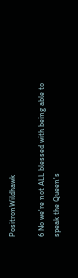PositronWildhawk

6 No we're not ALL blessed with being able to speak the Queen's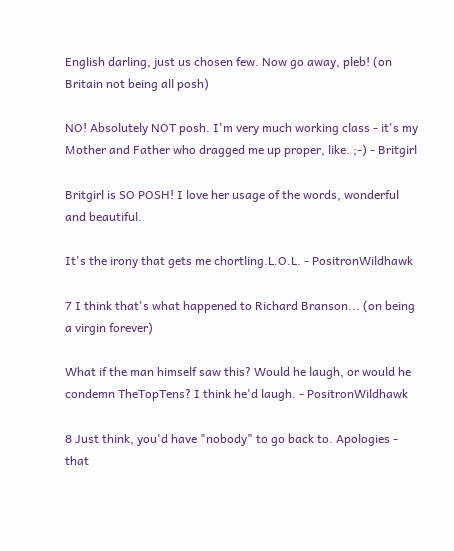English darling, just us chosen few. Now go away, pleb! (on Britain not being all posh)

NO! Absolutely NOT posh. I'm very much working class - it's my Mother and Father who dragged me up proper, like. ;-) - Britgirl

Britgirl is SO POSH! I love her usage of the words, wonderful and beautiful.

It's the irony that gets me chortling.L.O.L. - PositronWildhawk

7 I think that's what happened to Richard Branson... (on being a virgin forever)

What if the man himself saw this? Would he laugh, or would he condemn TheTopTens? I think he'd laugh. - PositronWildhawk

8 Just think, you'd have "nobody" to go back to. Apologies - that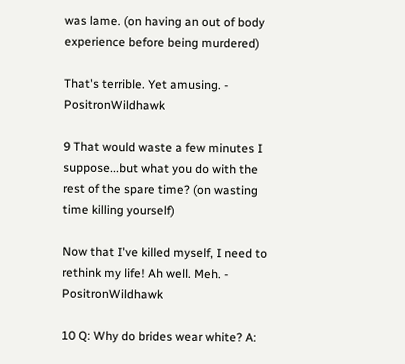was lame. (on having an out of body experience before being murdered)

That's terrible. Yet amusing. - PositronWildhawk

9 That would waste a few minutes I suppose...but what you do with the rest of the spare time? (on wasting time killing yourself)

Now that I've killed myself, I need to rethink my life! Ah well. Meh. - PositronWildhawk

10 Q: Why do brides wear white? A: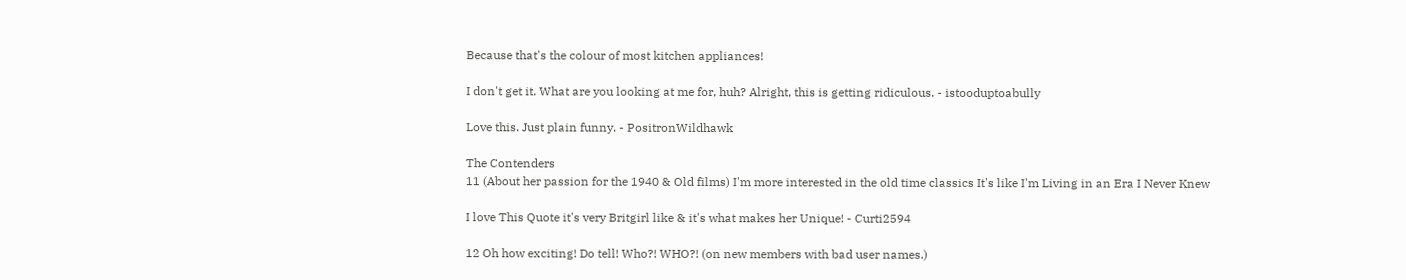Because that's the colour of most kitchen appliances!

I don't get it. What are you looking at me for, huh? Alright, this is getting ridiculous. - istooduptoabully

Love this. Just plain funny. - PositronWildhawk

The Contenders
11 (About her passion for the 1940 & Old films) I'm more interested in the old time classics It's like I'm Living in an Era I Never Knew

I love This Quote it's very Britgirl like & it's what makes her Unique! - Curti2594

12 Oh how exciting! Do tell! Who?! WHO?! (on new members with bad user names.)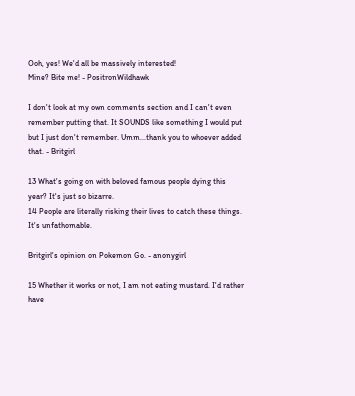Ooh, yes! We'd all be massively interested!
Mine? Bite me! - PositronWildhawk

I don't look at my own comments section and I can't even remember putting that. It SOUNDS like something I would put but I just don't remember. Umm...thank you to whoever added that. - Britgirl

13 What's going on with beloved famous people dying this year? It's just so bizarre.
14 People are literally risking their lives to catch these things. It's unfathomable.

Britgirl's opinion on Pokemon Go. - anonygirl

15 Whether it works or not, I am not eating mustard. I'd rather have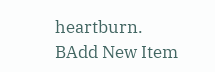heartburn.
BAdd New Item